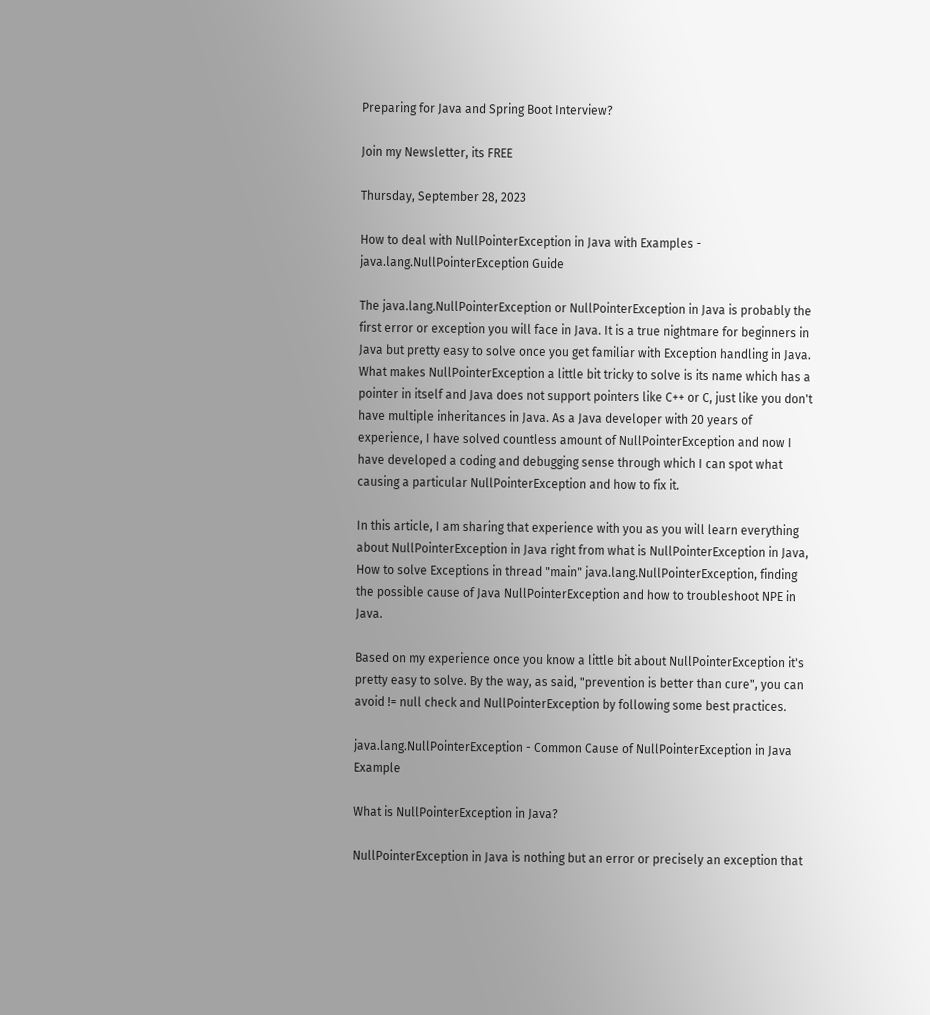Preparing for Java and Spring Boot Interview?

Join my Newsletter, its FREE

Thursday, September 28, 2023

How to deal with NullPointerException in Java with Examples - java.lang.NullPointerException Guide

The java.lang.NullPointerException or NullPointerException in Java is probably the first error or exception you will face in Java. It is a true nightmare for beginners in Java but pretty easy to solve once you get familiar with Exception handling in Java. What makes NullPointerException a little bit tricky to solve is its name which has a pointer in itself and Java does not support pointers like C++ or C, just like you don't have multiple inheritances in Java. As a Java developer with 20 years of experience, I have solved countless amount of NullPointerException and now I have developed a coding and debugging sense through which I can spot what causing a particular NullPointerException and how to fix it.

In this article, I am sharing that experience with you as you will learn everything about NullPointerException in Java right from what is NullPointerException in Java, How to solve Exceptions in thread "main" java.lang.NullPointerException, finding the possible cause of Java NullPointerException and how to troubleshoot NPE in Java.

Based on my experience once you know a little bit about NullPointerException it's pretty easy to solve. By the way, as said, "prevention is better than cure", you can avoid != null check and NullPointerException by following some best practices.

java.lang.NullPointerException - Common Cause of NullPointerException in Java Example

What is NullPointerException in Java?

NullPointerException in Java is nothing but an error or precisely an exception that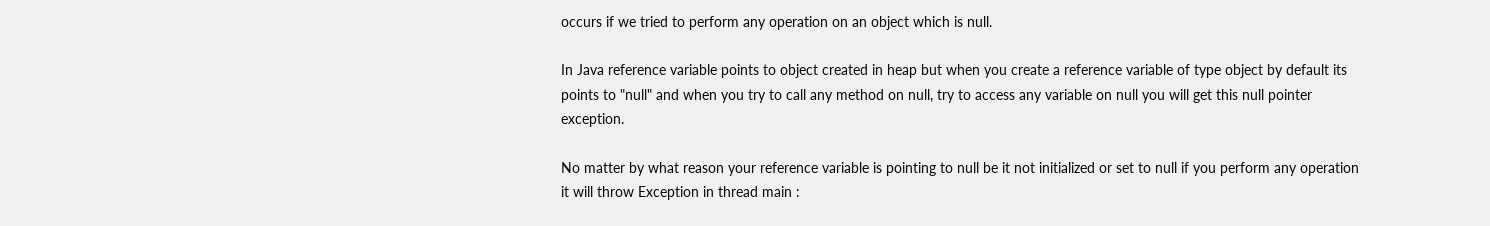occurs if we tried to perform any operation on an object which is null.

In Java reference variable points to object created in heap but when you create a reference variable of type object by default its points to "null" and when you try to call any method on null, try to access any variable on null you will get this null pointer exception.

No matter by what reason your reference variable is pointing to null be it not initialized or set to null if you perform any operation it will throw Exception in thread main :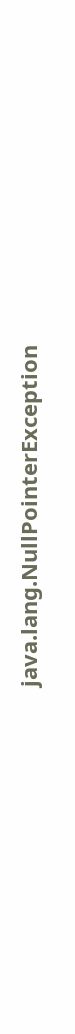java.lang.NullPointerException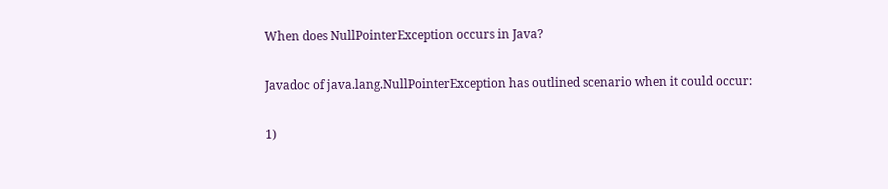When does NullPointerException occurs in Java?

Javadoc of java.lang.NullPointerException has outlined scenario when it could occur:

1)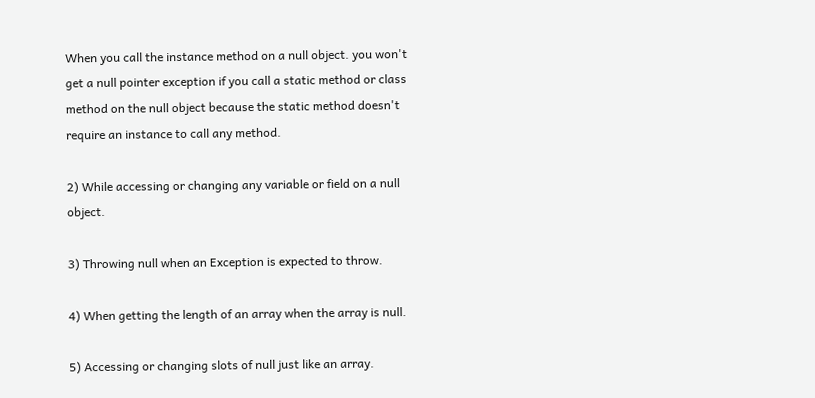When you call the instance method on a null object. you won't get a null pointer exception if you call a static method or class method on the null object because the static method doesn't require an instance to call any method.

2) While accessing or changing any variable or field on a null object.

3) Throwing null when an Exception is expected to throw.

4) When getting the length of an array when the array is null.

5) Accessing or changing slots of null just like an array.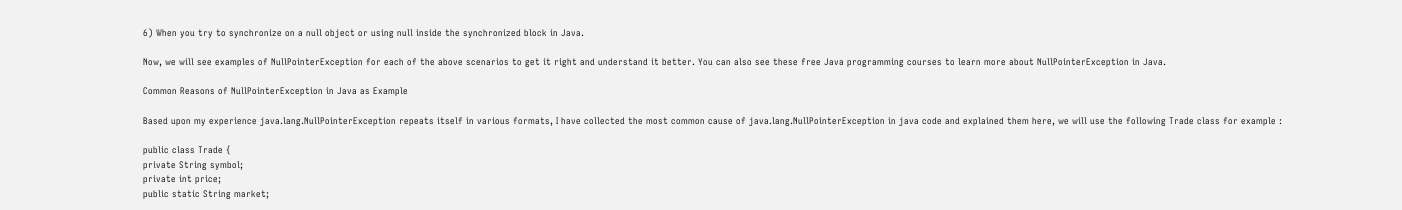6) When you try to synchronize on a null object or using null inside the synchronized block in Java.

Now, we will see examples of NullPointerException for each of the above scenarios to get it right and understand it better. You can also see these free Java programming courses to learn more about NullPointerException in Java.

Common Reasons of NullPointerException in Java as Example

Based upon my experience java.lang.NullPointerException repeats itself in various formats, I have collected the most common cause of java.lang.NullPointerException in java code and explained them here, we will use the following Trade class for example :

public class Trade {
private String symbol;
private int price;
public static String market;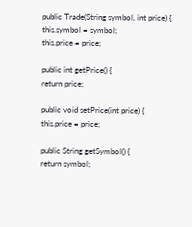public Trade(String symbol, int price) {
this.symbol = symbol;
this.price = price;

public int getPrice() {
return price;

public void setPrice(int price) {
this.price = price;

public String getSymbol() {
return symbol;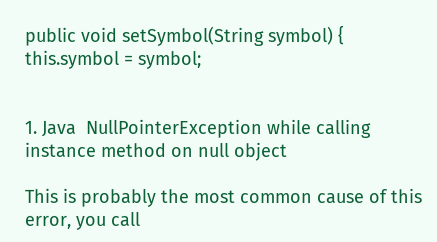public void setSymbol(String symbol) {
this.symbol = symbol;


1. Java  NullPointerException while calling instance method on null object

This is probably the most common cause of this error, you call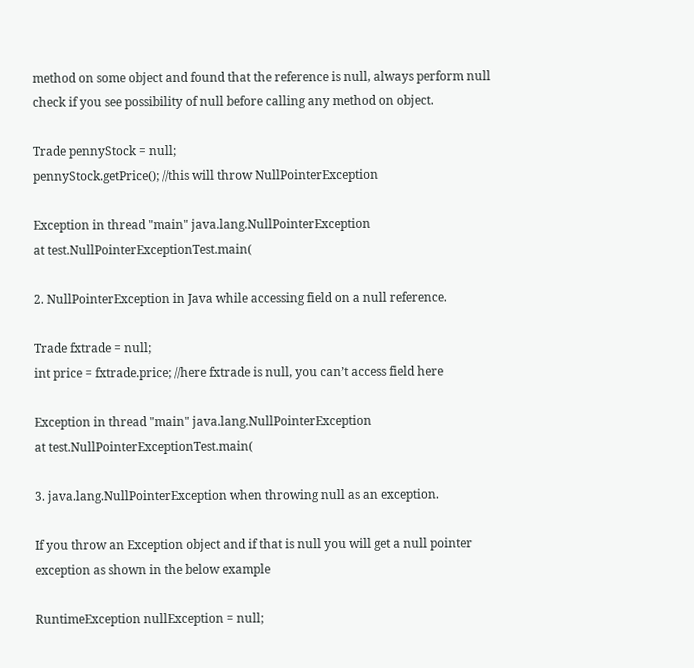method on some object and found that the reference is null, always perform null check if you see possibility of null before calling any method on object.

Trade pennyStock = null;
pennyStock.getPrice(); //this will throw NullPointerException

Exception in thread "main" java.lang.NullPointerException
at test.NullPointerExceptionTest.main(

2. NullPointerException in Java while accessing field on a null reference.

Trade fxtrade = null;
int price = fxtrade.price; //here fxtrade is null, you can’t access field here

Exception in thread "main" java.lang.NullPointerException
at test.NullPointerExceptionTest.main(

3. java.lang.NullPointerException when throwing null as an exception.

If you throw an Exception object and if that is null you will get a null pointer exception as shown in the below example

RuntimeException nullException = null;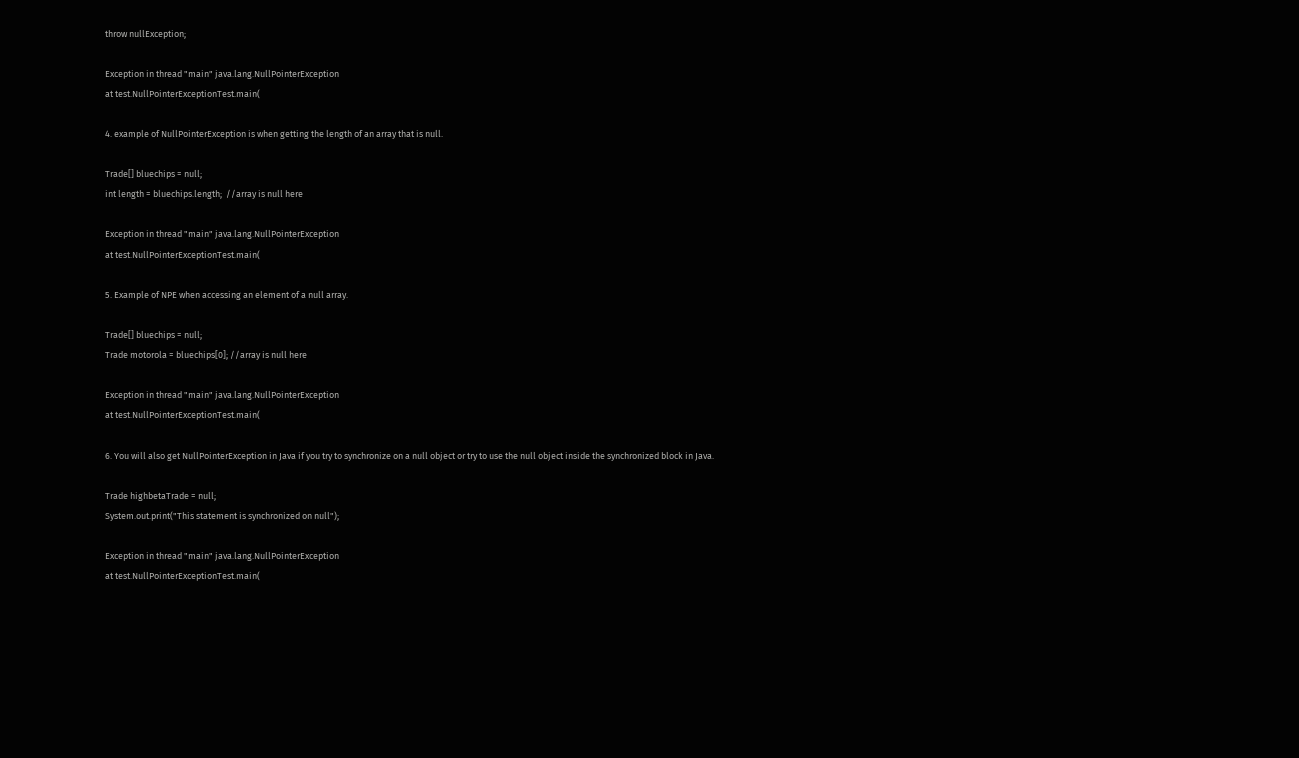throw nullException;

Exception in thread "main" java.lang.NullPointerException
at test.NullPointerExceptionTest.main(

4. example of NullPointerException is when getting the length of an array that is null.

Trade[] bluechips = null;
int length = bluechips.length;  //array is null here

Exception in thread "main" java.lang.NullPointerException
at test.NullPointerExceptionTest.main(

5. Example of NPE when accessing an element of a null array.

Trade[] bluechips = null;
Trade motorola = bluechips[0]; //array is null here

Exception in thread "main" java.lang.NullPointerException
at test.NullPointerExceptionTest.main(

6. You will also get NullPointerException in Java if you try to synchronize on a null object or try to use the null object inside the synchronized block in Java.

Trade highbetaTrade = null;
System.out.print("This statement is synchronized on null");

Exception in thread "main" java.lang.NullPointerException
at test.NullPointerExceptionTest.main(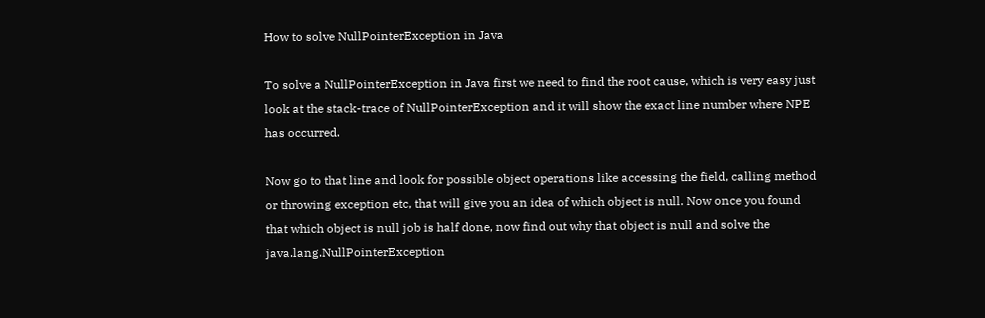How to solve NullPointerException in Java

To solve a NullPointerException in Java first we need to find the root cause, which is very easy just look at the stack-trace of NullPointerException and it will show the exact line number where NPE has occurred.

Now go to that line and look for possible object operations like accessing the field, calling method or throwing exception etc, that will give you an idea of which object is null. Now once you found that which object is null job is half done, now find out why that object is null and solve the java.lang.NullPointerException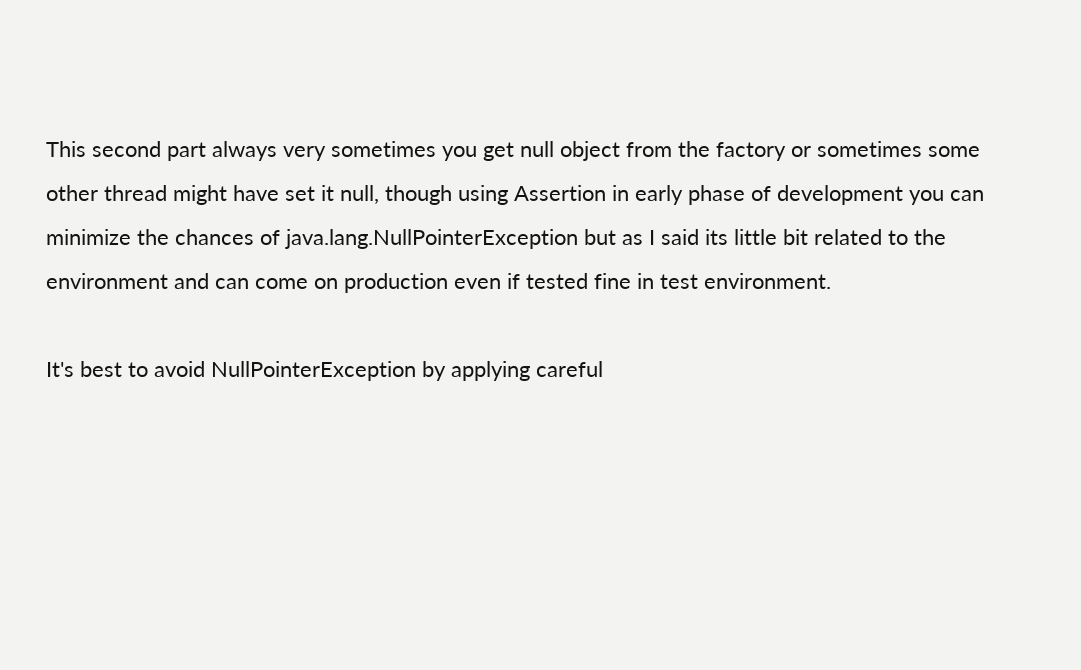This second part always very sometimes you get null object from the factory or sometimes some other thread might have set it null, though using Assertion in early phase of development you can minimize the chances of java.lang.NullPointerException but as I said its little bit related to the environment and can come on production even if tested fine in test environment.

It's best to avoid NullPointerException by applying careful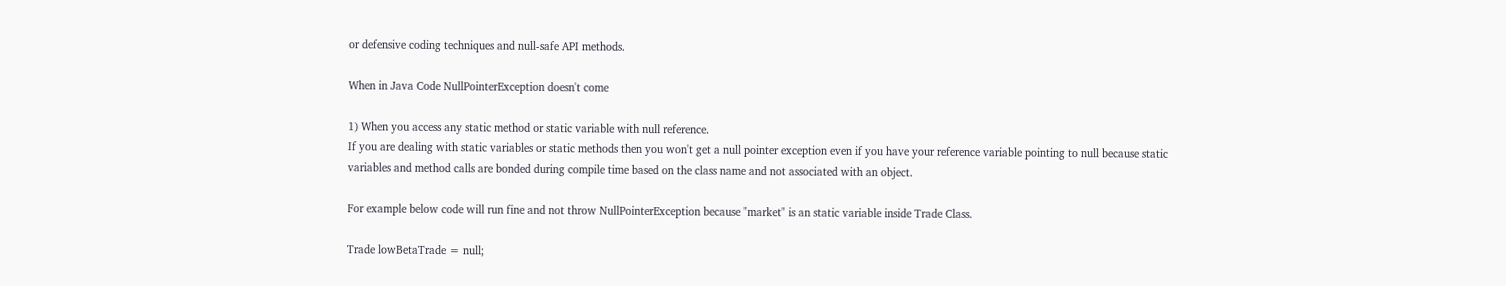or defensive coding techniques and null-safe API methods.

When in Java Code NullPointerException doesn't come

1) When you access any static method or static variable with null reference.
If you are dealing with static variables or static methods then you won't get a null pointer exception even if you have your reference variable pointing to null because static variables and method calls are bonded during compile time based on the class name and not associated with an object.

For example below code will run fine and not throw NullPointerException because "market" is an static variable inside Trade Class.

Trade lowBetaTrade = null;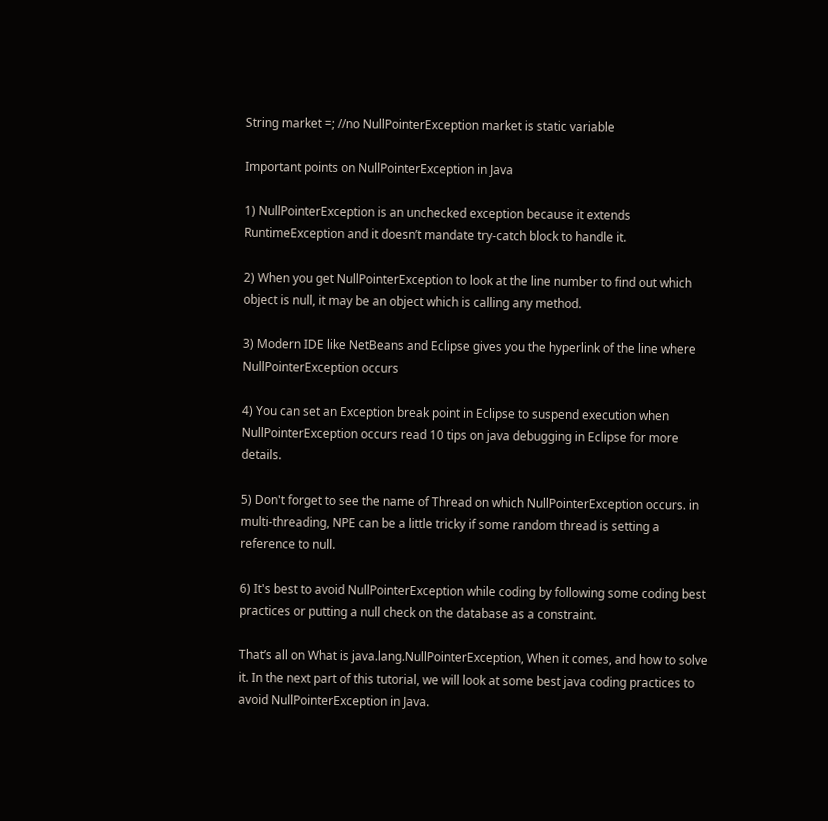String market =; //no NullPointerException market is static variable

Important points on NullPointerException in Java

1) NullPointerException is an unchecked exception because it extends RuntimeException and it doesn’t mandate try-catch block to handle it.

2) When you get NullPointerException to look at the line number to find out which object is null, it may be an object which is calling any method.

3) Modern IDE like NetBeans and Eclipse gives you the hyperlink of the line where NullPointerException occurs

4) You can set an Exception break point in Eclipse to suspend execution when NullPointerException occurs read 10 tips on java debugging in Eclipse for more details.

5) Don't forget to see the name of Thread on which NullPointerException occurs. in multi-threading, NPE can be a little tricky if some random thread is setting a reference to null.

6) It's best to avoid NullPointerException while coding by following some coding best practices or putting a null check on the database as a constraint.

That’s all on What is java.lang.NullPointerException, When it comes, and how to solve it. In the next part of this tutorial, we will look at some best java coding practices to avoid NullPointerException in Java.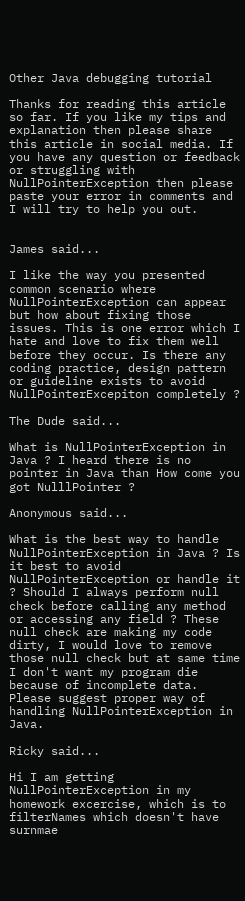Other Java debugging tutorial

Thanks for reading this article so far. If you like my tips and explanation then please share this article in social media. If you have any question or feedback or struggling with NullPointerException then please paste your error in comments and I will try to help you out.


James said...

I like the way you presented common scenario where NullPointerException can appear but how about fixing those issues. This is one error which I hate and love to fix them well before they occur. Is there any coding practice, design pattern or guideline exists to avoid NullPointerExcepiton completely ?

The Dude said...

What is NullPointerException in Java ? I heard there is no pointer in Java than How come you got NulllPointer ?

Anonymous said...

What is the best way to handle NullPointerException in Java ? Is it best to avoid NullPointerException or handle it ? Should I always perform null check before calling any method or accessing any field ? These null check are making my code dirty, I would love to remove those null check but at same time I don't want my program die because of incomplete data. Please suggest proper way of handling NullPointerException in Java.

Ricky said...

Hi I am getting NullPointerException in my homework excercise, which is to filterNames which doesn't have surnmae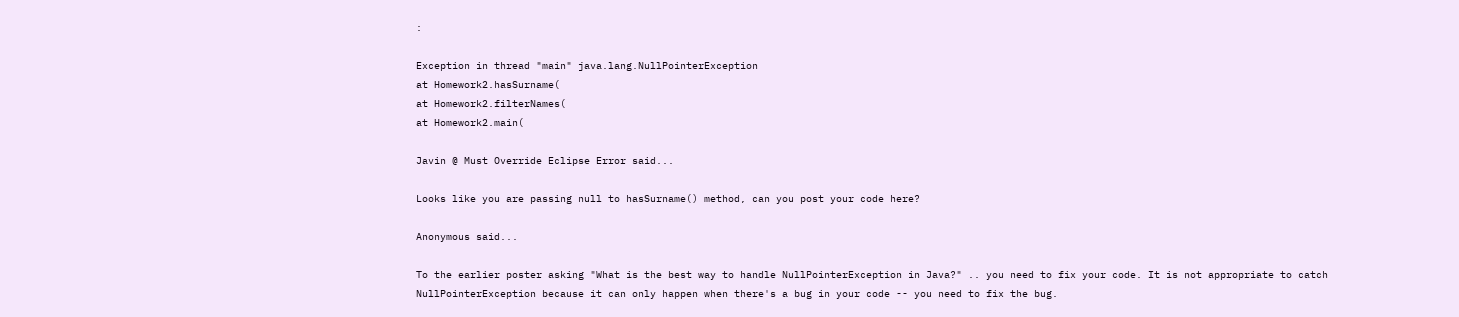:

Exception in thread "main" java.lang.NullPointerException
at Homework2.hasSurname(
at Homework2.filterNames(
at Homework2.main(

Javin @ Must Override Eclipse Error said...

Looks like you are passing null to hasSurname() method, can you post your code here?

Anonymous said...

To the earlier poster asking "What is the best way to handle NullPointerException in Java?" .. you need to fix your code. It is not appropriate to catch NullPointerException because it can only happen when there's a bug in your code -- you need to fix the bug.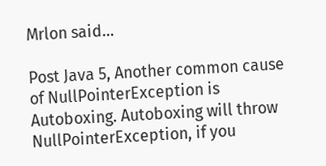Mrlon said...

Post Java 5, Another common cause of NullPointerException is Autoboxing. Autoboxing will throw NullPointerException, if you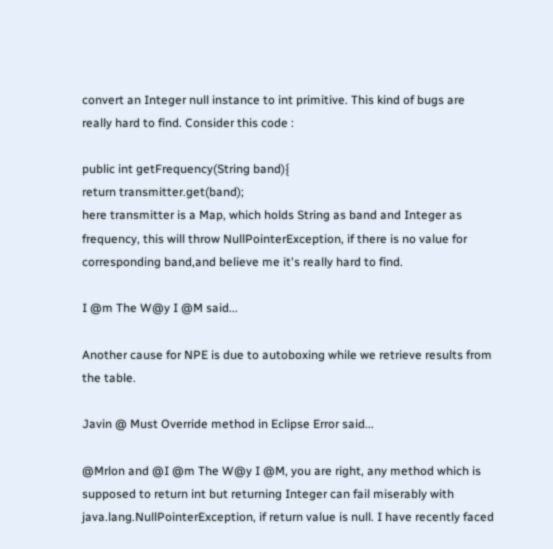convert an Integer null instance to int primitive. This kind of bugs are really hard to find. Consider this code :

public int getFrequency(String band){
return transmitter.get(band);
here transmitter is a Map, which holds String as band and Integer as frequency, this will throw NullPointerException, if there is no value for corresponding band,and believe me it's really hard to find.

I @m The W@y I @M said...

Another cause for NPE is due to autoboxing while we retrieve results from the table.

Javin @ Must Override method in Eclipse Error said...

@Mrlon and @I @m The W@y I @M, you are right, any method which is supposed to return int but returning Integer can fail miserably with java.lang.NullPointerException, if return value is null. I have recently faced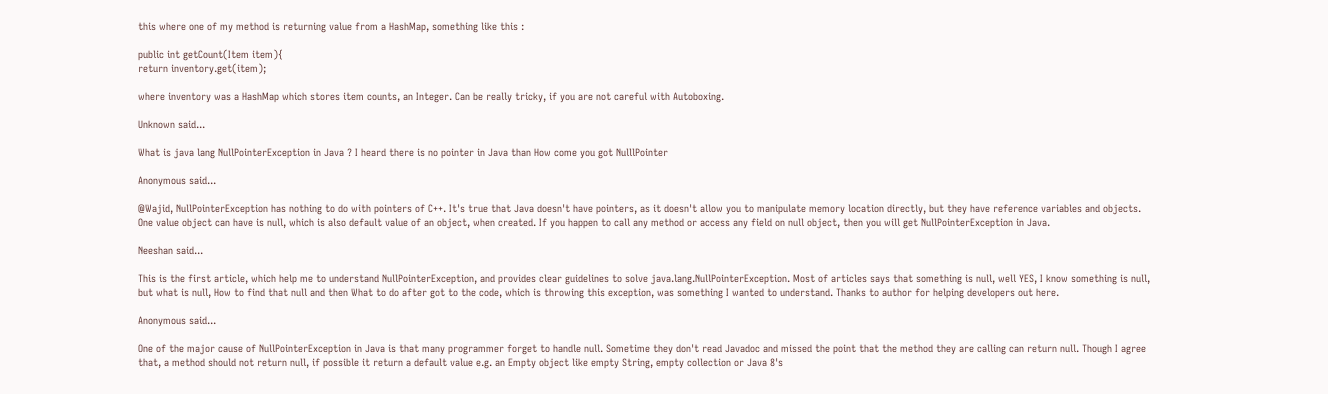this where one of my method is returning value from a HashMap, something like this :

public int getCount(Item item){
return inventory.get(item);

where inventory was a HashMap which stores item counts, an Integer. Can be really tricky, if you are not careful with Autoboxing.

Unknown said...

What is java lang NullPointerException in Java ? I heard there is no pointer in Java than How come you got NulllPointer

Anonymous said...

@Wajid, NullPointerException has nothing to do with pointers of C++. It's true that Java doesn't have pointers, as it doesn't allow you to manipulate memory location directly, but they have reference variables and objects. One value object can have is null, which is also default value of an object, when created. If you happen to call any method or access any field on null object, then you will get NullPointerException in Java.

Neeshan said...

This is the first article, which help me to understand NullPointerException, and provides clear guidelines to solve java.lang.NullPointerException. Most of articles says that something is null, well YES, I know something is null, but what is null, How to find that null and then What to do after got to the code, which is throwing this exception, was something I wanted to understand. Thanks to author for helping developers out here.

Anonymous said...

One of the major cause of NullPointerException in Java is that many programmer forget to handle null. Sometime they don't read Javadoc and missed the point that the method they are calling can return null. Though I agree that, a method should not return null, if possible it return a default value e.g. an Empty object like empty String, empty collection or Java 8's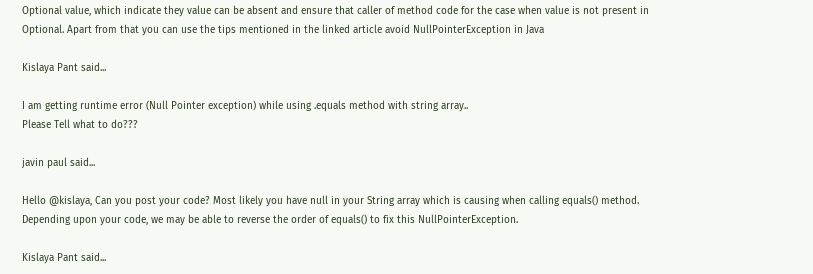Optional value, which indicate they value can be absent and ensure that caller of method code for the case when value is not present in Optional. Apart from that you can use the tips mentioned in the linked article avoid NullPointerException in Java

Kislaya Pant said...

I am getting runtime error (Null Pointer exception) while using .equals method with string array..
Please Tell what to do???

javin paul said...

Hello @kislaya, Can you post your code? Most likely you have null in your String array which is causing when calling equals() method. Depending upon your code, we may be able to reverse the order of equals() to fix this NullPointerException.

Kislaya Pant said...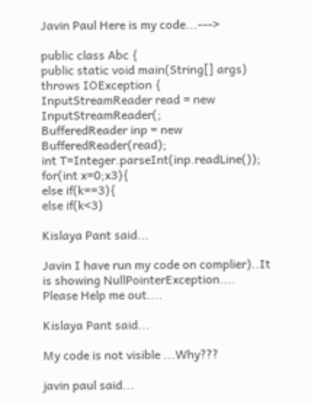Javin Paul Here is my code...--->

public class Abc {
public static void main(String[] args) throws IOException {
InputStreamReader read = new InputStreamReader(;
BufferedReader inp = new BufferedReader(read);
int T=Integer.parseInt(inp.readLine());
for(int x=0;x3){
else if(k==3){
else if(k<3)

Kislaya Pant said...

Javin I have run my code on complier)..It is showing NullPointerException....
Please Help me out....

Kislaya Pant said...

My code is not visible ...Why???

javin paul said...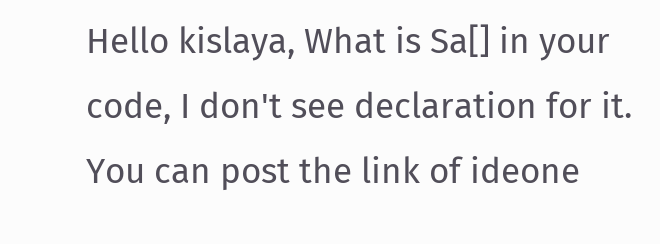Hello kislaya, What is Sa[] in your code, I don't see declaration for it. You can post the link of ideone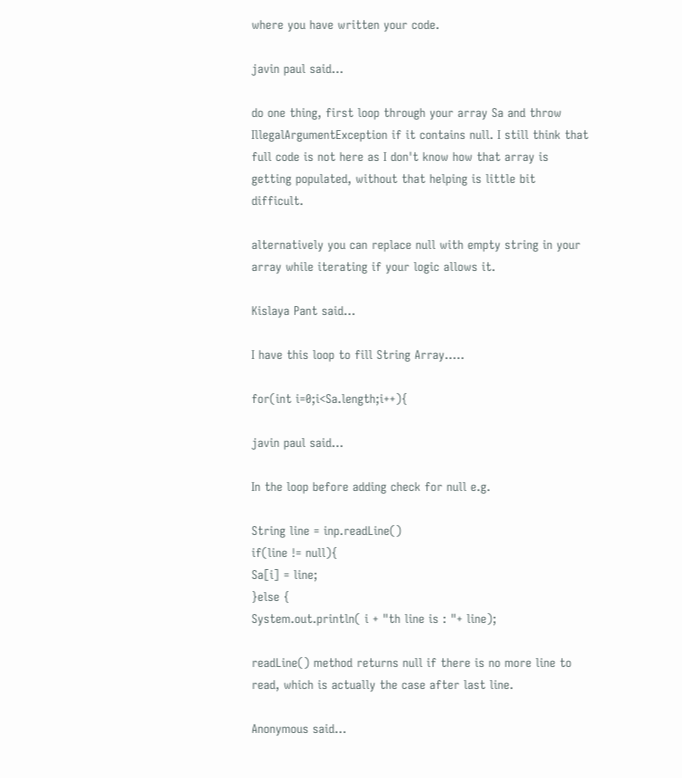where you have written your code.

javin paul said...

do one thing, first loop through your array Sa and throw IllegalArgumentException if it contains null. I still think that full code is not here as I don't know how that array is getting populated, without that helping is little bit difficult.

alternatively you can replace null with empty string in your array while iterating if your logic allows it.

Kislaya Pant said...

I have this loop to fill String Array.....

for(int i=0;i<Sa.length;i++){

javin paul said...

In the loop before adding check for null e.g.

String line = inp.readLine()
if(line != null){
Sa[i] = line;
}else {
System.out.println( i + "th line is : "+ line);

readLine() method returns null if there is no more line to read, which is actually the case after last line.

Anonymous said...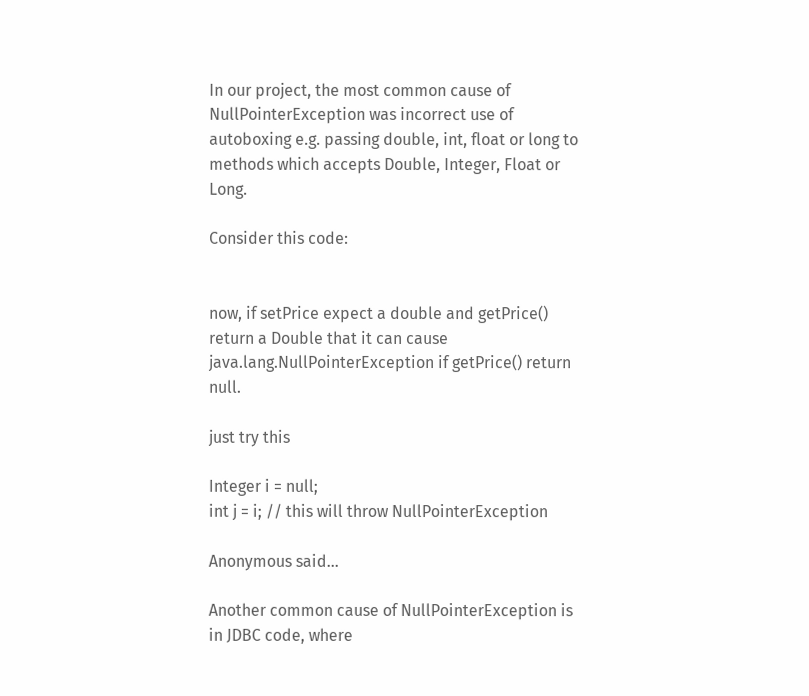In our project, the most common cause of NullPointerException was incorrect use of autoboxing e.g. passing double, int, float or long to methods which accepts Double, Integer, Float or Long.

Consider this code:


now, if setPrice expect a double and getPrice() return a Double that it can cause java.lang.NullPointerException if getPrice() return null.

just try this

Integer i = null;
int j = i; // this will throw NullPointerException

Anonymous said...

Another common cause of NullPointerException is in JDBC code, where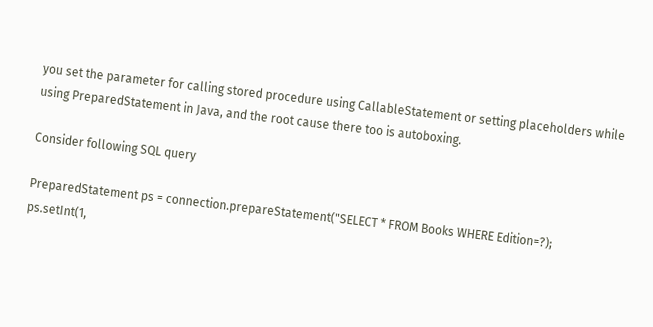you set the parameter for calling stored procedure using CallableStatement or setting placeholders while using PreparedStatement in Java, and the root cause there too is autoboxing.

Consider following SQL query

PreparedStatement ps = connection.prepareStatement("SELECT * FROM Books WHERE Edition=?);
ps.setInt(1,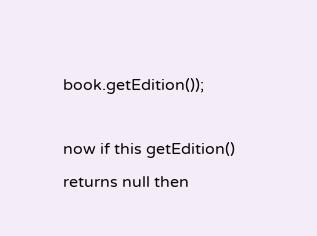book.getEdition());

now if this getEdition() returns null then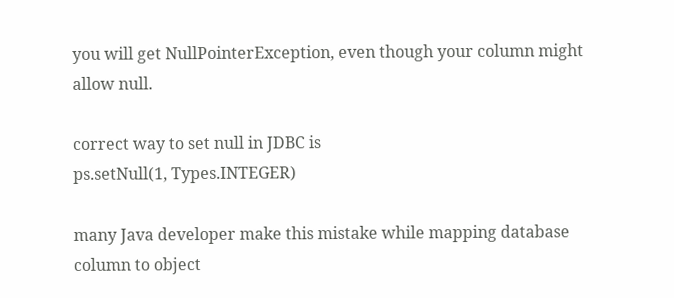you will get NullPointerException, even though your column might allow null.

correct way to set null in JDBC is
ps.setNull(1, Types.INTEGER)

many Java developer make this mistake while mapping database column to object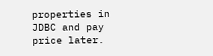properties in JDBC and pay price later.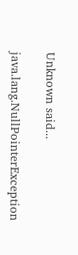Unknown said...

java.lang.NullPointerException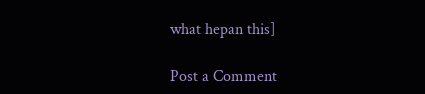what hepan this]

Post a Comment